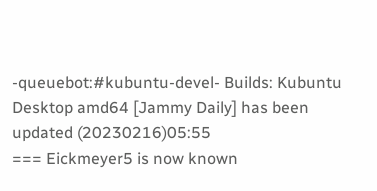-queuebot:#kubuntu-devel- Builds: Kubuntu Desktop amd64 [Jammy Daily] has been updated (20230216)05:55
=== Eickmeyer5 is now known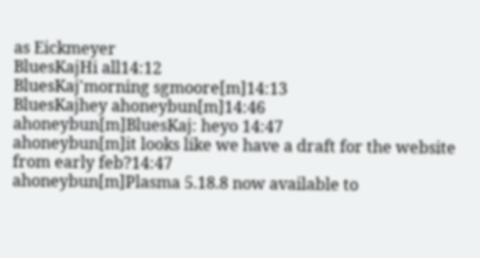as Eickmeyer
BluesKajHi all14:12
BluesKaj'morning sgmoore[m]14:13
BluesKajhey ahoneybun[m]14:46
ahoneybun[m]BluesKaj: heyo 14:47
ahoneybun[m]it looks like we have a draft for the website from early feb?14:47
ahoneybun[m]Plasma 5.18.8 now available to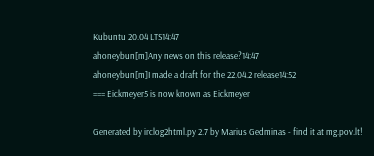Kubuntu 20.04 LTS14:47
ahoneybun[m]Any news on this release?14:47
ahoneybun[m]I made a draft for the 22.04.2 release14:52
=== Eickmeyer5 is now known as Eickmeyer

Generated by irclog2html.py 2.7 by Marius Gedminas - find it at mg.pov.lt!